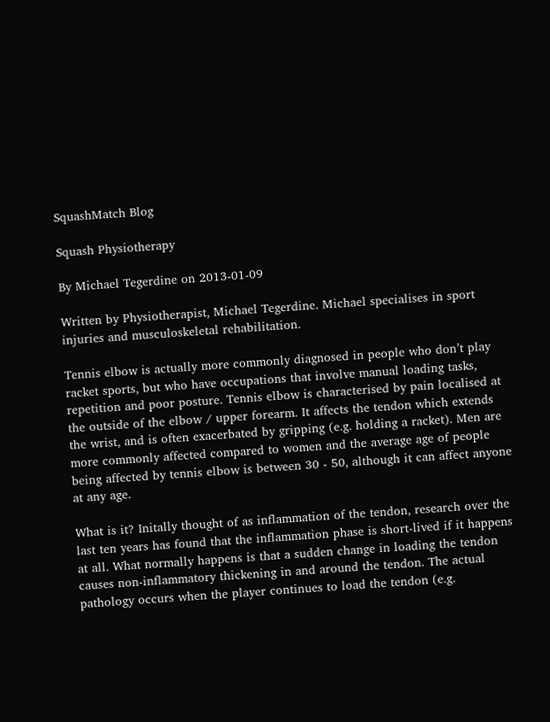SquashMatch Blog

Squash Physiotherapy

By Michael Tegerdine on 2013-01-09

Written by Physiotherapist, Michael Tegerdine. Michael specialises in sport injuries and musculoskeletal rehabilitation.

Tennis elbow is actually more commonly diagnosed in people who don’t play racket sports, but who have occupations that involve manual loading tasks, repetition and poor posture. Tennis elbow is characterised by pain localised at the outside of the elbow / upper forearm. It affects the tendon which extends the wrist, and is often exacerbated by gripping (e.g. holding a racket). Men are more commonly affected compared to women and the average age of people being affected by tennis elbow is between 30 - 50, although it can affect anyone at any age.

What is it? Initally thought of as inflammation of the tendon, research over the last ten years has found that the inflammation phase is short-lived if it happens at all. What normally happens is that a sudden change in loading the tendon causes non-inflammatory thickening in and around the tendon. The actual pathology occurs when the player continues to load the tendon (e.g.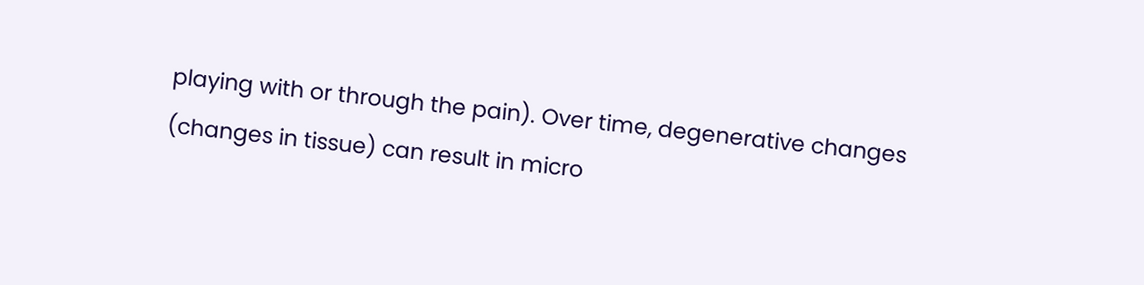playing with or through the pain). Over time, degenerative changes (changes in tissue) can result in micro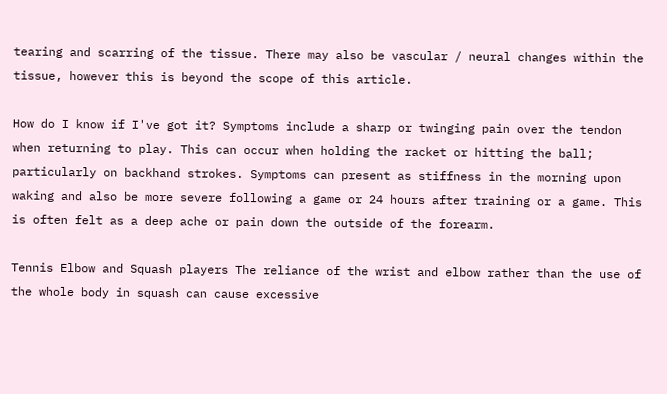tearing and scarring of the tissue. There may also be vascular / neural changes within the tissue, however this is beyond the scope of this article.

How do I know if I've got it? Symptoms include a sharp or twinging pain over the tendon when returning to play. This can occur when holding the racket or hitting the ball; particularly on backhand strokes. Symptoms can present as stiffness in the morning upon waking and also be more severe following a game or 24 hours after training or a game. This is often felt as a deep ache or pain down the outside of the forearm.

Tennis Elbow and Squash players The reliance of the wrist and elbow rather than the use of the whole body in squash can cause excessive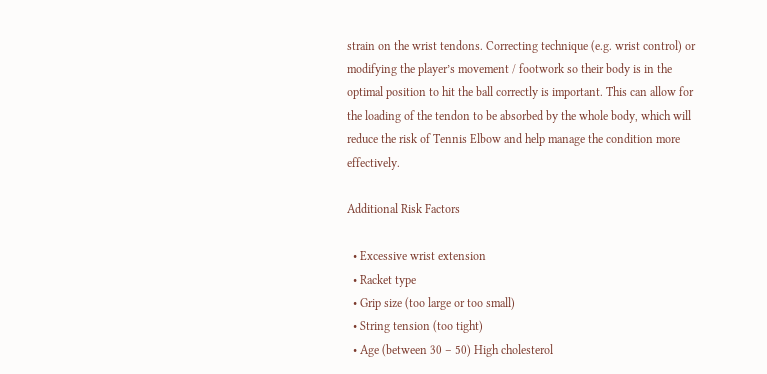strain on the wrist tendons. Correcting technique (e.g. wrist control) or modifying the player’s movement / footwork so their body is in the optimal position to hit the ball correctly is important. This can allow for the loading of the tendon to be absorbed by the whole body, which will reduce the risk of Tennis Elbow and help manage the condition more effectively.

Additional Risk Factors

  • Excessive wrist extension
  • Racket type
  • Grip size (too large or too small)
  • String tension (too tight)
  • Age (between 30 – 50) High cholesterol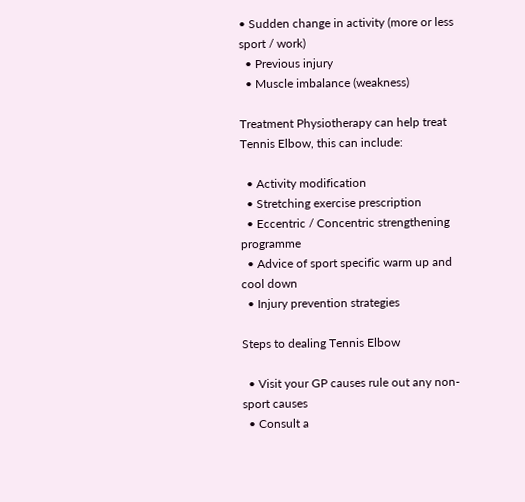• Sudden change in activity (more or less sport / work)
  • Previous injury
  • Muscle imbalance (weakness)

Treatment Physiotherapy can help treat Tennis Elbow, this can include:

  • Activity modification
  • Stretching exercise prescription
  • Eccentric / Concentric strengthening programme
  • Advice of sport specific warm up and cool down
  • Injury prevention strategies

Steps to dealing Tennis Elbow

  • Visit your GP causes rule out any non-sport causes
  • Consult a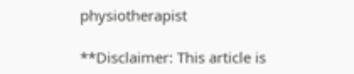physiotherapist

**Disclaimer: This article is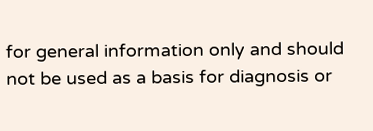for general information only and should not be used as a basis for diagnosis or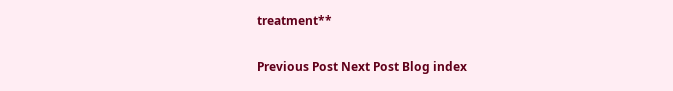treatment**

Previous Post Next Post Blog index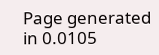Page generated in 0.0105